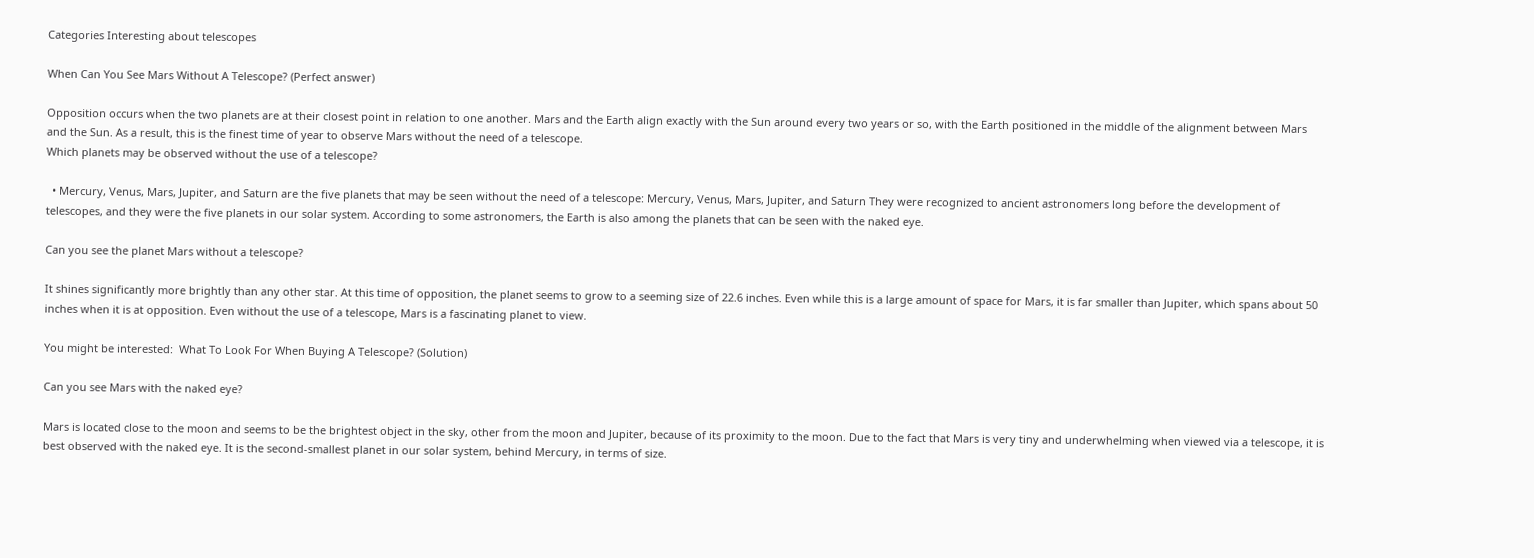Categories Interesting about telescopes

When Can You See Mars Without A Telescope? (Perfect answer)

Opposition occurs when the two planets are at their closest point in relation to one another. Mars and the Earth align exactly with the Sun around every two years or so, with the Earth positioned in the middle of the alignment between Mars and the Sun. As a result, this is the finest time of year to observe Mars without the need of a telescope.
Which planets may be observed without the use of a telescope?

  • Mercury, Venus, Mars, Jupiter, and Saturn are the five planets that may be seen without the need of a telescope: Mercury, Venus, Mars, Jupiter, and Saturn They were recognized to ancient astronomers long before the development of telescopes, and they were the five planets in our solar system. According to some astronomers, the Earth is also among the planets that can be seen with the naked eye.

Can you see the planet Mars without a telescope?

It shines significantly more brightly than any other star. At this time of opposition, the planet seems to grow to a seeming size of 22.6 inches. Even while this is a large amount of space for Mars, it is far smaller than Jupiter, which spans about 50 inches when it is at opposition. Even without the use of a telescope, Mars is a fascinating planet to view.

You might be interested:  What To Look For When Buying A Telescope? (Solution)

Can you see Mars with the naked eye?

Mars is located close to the moon and seems to be the brightest object in the sky, other from the moon and Jupiter, because of its proximity to the moon. Due to the fact that Mars is very tiny and underwhelming when viewed via a telescope, it is best observed with the naked eye. It is the second-smallest planet in our solar system, behind Mercury, in terms of size.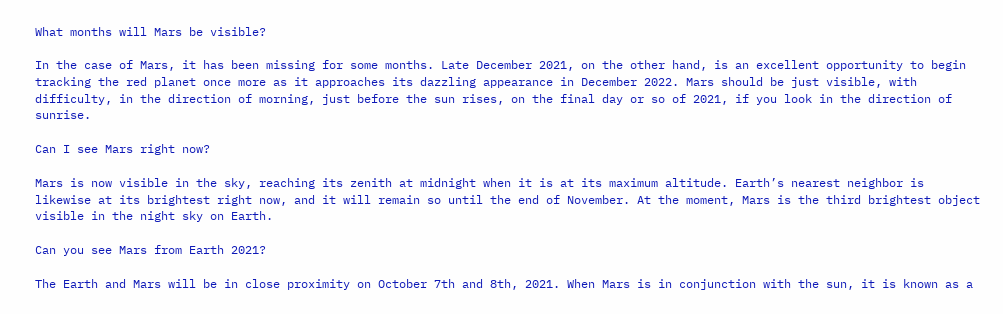What months will Mars be visible?

In the case of Mars, it has been missing for some months. Late December 2021, on the other hand, is an excellent opportunity to begin tracking the red planet once more as it approaches its dazzling appearance in December 2022. Mars should be just visible, with difficulty, in the direction of morning, just before the sun rises, on the final day or so of 2021, if you look in the direction of sunrise.

Can I see Mars right now?

Mars is now visible in the sky, reaching its zenith at midnight when it is at its maximum altitude. Earth’s nearest neighbor is likewise at its brightest right now, and it will remain so until the end of November. At the moment, Mars is the third brightest object visible in the night sky on Earth.

Can you see Mars from Earth 2021?

The Earth and Mars will be in close proximity on October 7th and 8th, 2021. When Mars is in conjunction with the sun, it is known as a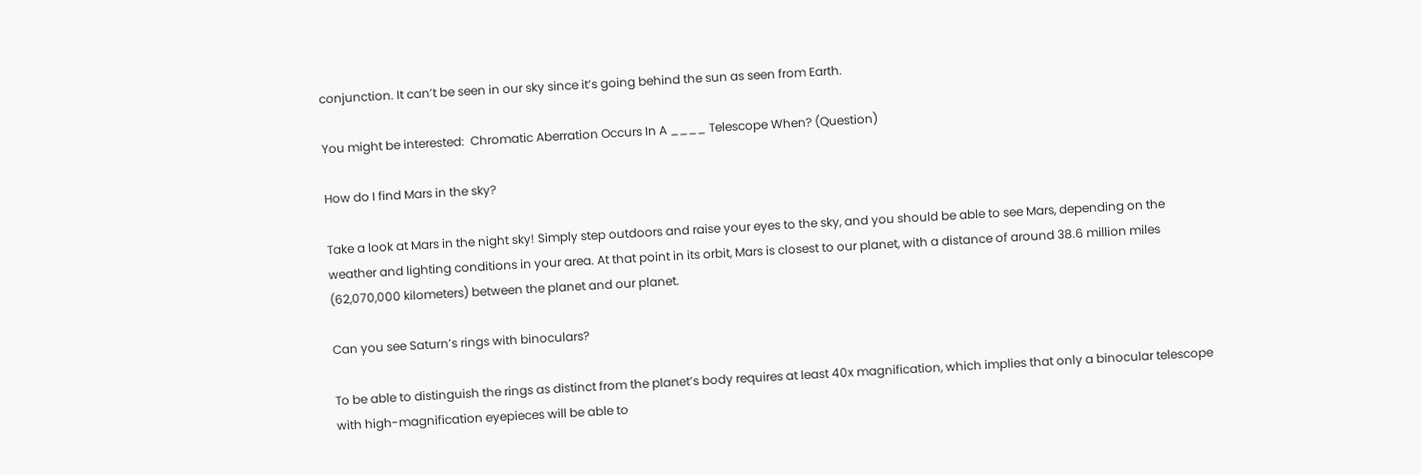conjunction. It can’t be seen in our sky since it’s going behind the sun as seen from Earth.

You might be interested:  Chromatic Aberration Occurs In A ____ Telescope When? (Question)

How do I find Mars in the sky?

Take a look at Mars in the night sky! Simply step outdoors and raise your eyes to the sky, and you should be able to see Mars, depending on the weather and lighting conditions in your area. At that point in its orbit, Mars is closest to our planet, with a distance of around 38.6 million miles (62,070,000 kilometers) between the planet and our planet.

Can you see Saturn’s rings with binoculars?

To be able to distinguish the rings as distinct from the planet’s body requires at least 40x magnification, which implies that only a binocular telescope with high-magnification eyepieces will be able to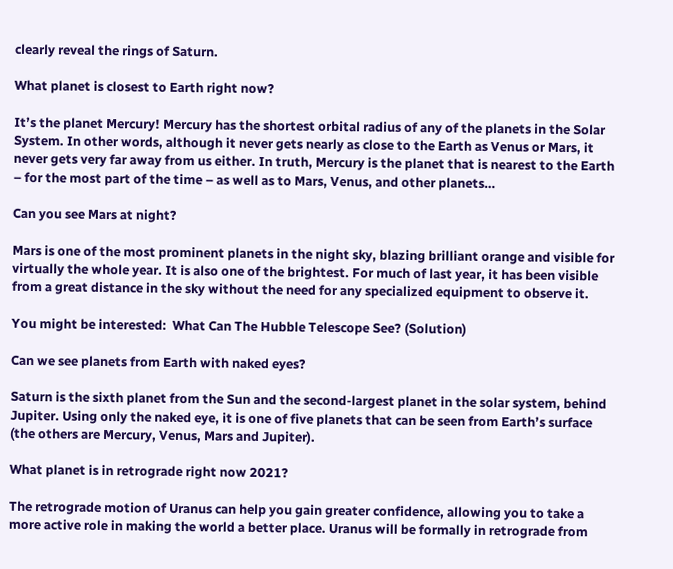clearly reveal the rings of Saturn.

What planet is closest to Earth right now?

It’s the planet Mercury! Mercury has the shortest orbital radius of any of the planets in the Solar System. In other words, although it never gets nearly as close to the Earth as Venus or Mars, it never gets very far away from us either. In truth, Mercury is the planet that is nearest to the Earth – for the most part of the time – as well as to Mars, Venus, and other planets…

Can you see Mars at night?

Mars is one of the most prominent planets in the night sky, blazing brilliant orange and visible for virtually the whole year. It is also one of the brightest. For much of last year, it has been visible from a great distance in the sky without the need for any specialized equipment to observe it.

You might be interested:  What Can The Hubble Telescope See? (Solution)

Can we see planets from Earth with naked eyes?

Saturn is the sixth planet from the Sun and the second-largest planet in the solar system, behind Jupiter. Using only the naked eye, it is one of five planets that can be seen from Earth’s surface (the others are Mercury, Venus, Mars and Jupiter).

What planet is in retrograde right now 2021?

The retrograde motion of Uranus can help you gain greater confidence, allowing you to take a more active role in making the world a better place. Uranus will be formally in retrograde from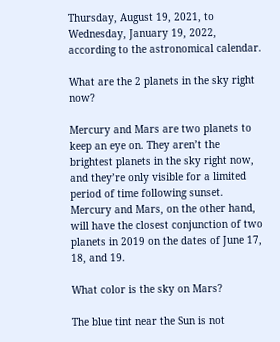Thursday, August 19, 2021, to Wednesday, January 19, 2022, according to the astronomical calendar.

What are the 2 planets in the sky right now?

Mercury and Mars are two planets to keep an eye on. They aren’t the brightest planets in the sky right now, and they’re only visible for a limited period of time following sunset. Mercury and Mars, on the other hand, will have the closest conjunction of two planets in 2019 on the dates of June 17, 18, and 19.

What color is the sky on Mars?

The blue tint near the Sun is not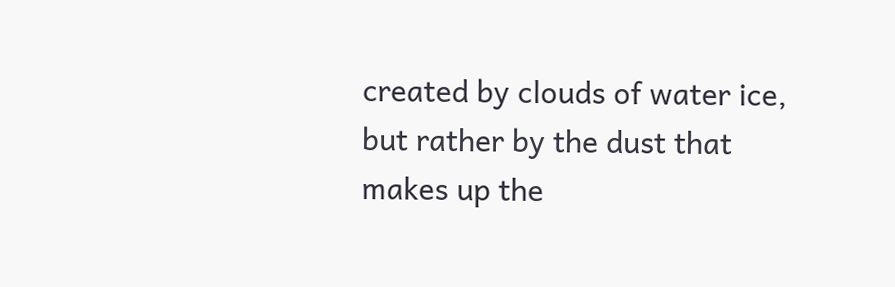created by clouds of water ice, but rather by the dust that makes up the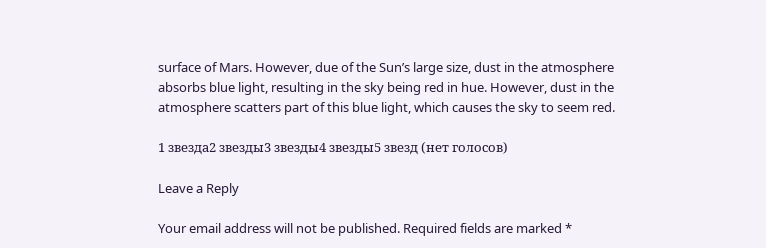surface of Mars. However, due of the Sun’s large size, dust in the atmosphere absorbs blue light, resulting in the sky being red in hue. However, dust in the atmosphere scatters part of this blue light, which causes the sky to seem red.

1 звезда2 звезды3 звезды4 звезды5 звезд (нет голосов)

Leave a Reply

Your email address will not be published. Required fields are marked *